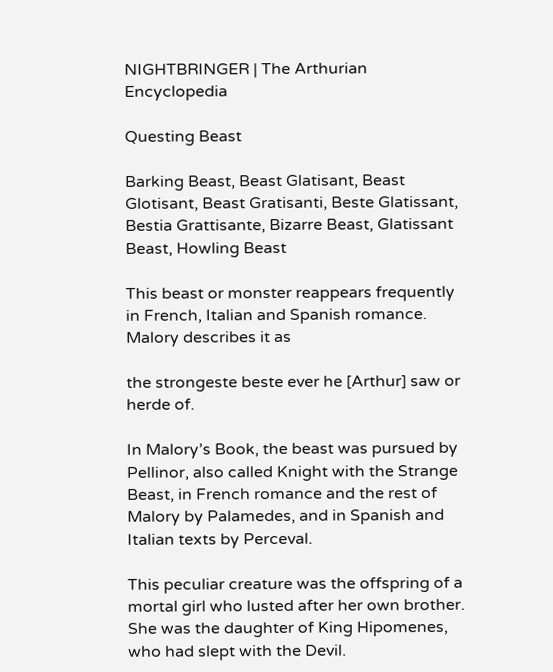NIGHTBRINGER | The Arthurian Encyclopedia

Questing Beast

Barking Beast, Beast Glatisant, Beast Glotisant, Beast Gratisanti, Beste Glatissant, Bestia Grattisante, Bizarre Beast, Glatissant Beast, Howling Beast

This beast or monster reappears frequently in French, Italian and Spanish romance. Malory describes it as

the strongeste beste ever he [Arthur] saw or herde of.

In Malory’s Book, the beast was pursued by Pellinor, also called Knight with the Strange Beast, in French romance and the rest of Malory by Palamedes, and in Spanish and Italian texts by Perceval.

This peculiar creature was the offspring of a mortal girl who lusted after her own brother. She was the daughter of King Hipomenes, who had slept with the Devil.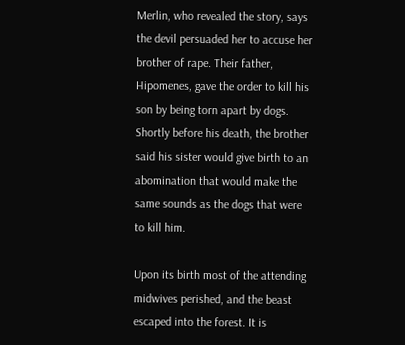Merlin, who revealed the story, says the devil persuaded her to accuse her brother of rape. Their father, Hipomenes, gave the order to kill his son by being torn apart by dogs. Shortly before his death, the brother said his sister would give birth to an abomination that would make the same sounds as the dogs that were to kill him.

Upon its birth most of the attending midwives perished, and the beast escaped into the forest. It is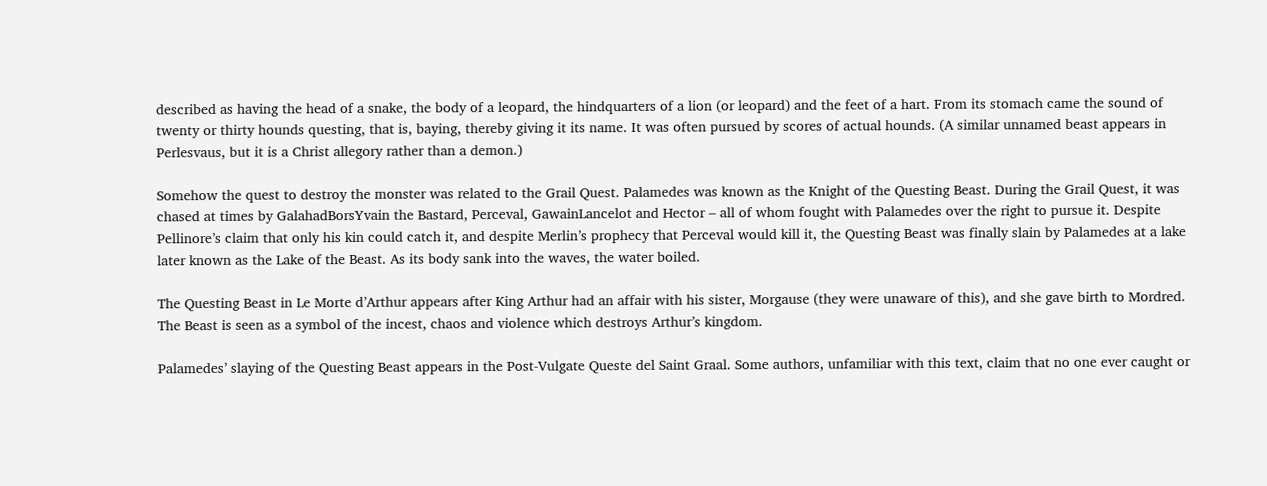described as having the head of a snake, the body of a leopard, the hindquarters of a lion (or leopard) and the feet of a hart. From its stomach came the sound of twenty or thirty hounds questing, that is, baying, thereby giving it its name. It was often pursued by scores of actual hounds. (A similar unnamed beast appears in Perlesvaus, but it is a Christ allegory rather than a demon.)

Somehow the quest to destroy the monster was related to the Grail Quest. Palamedes was known as the Knight of the Questing Beast. During the Grail Quest, it was chased at times by GalahadBorsYvain the Bastard, Perceval, GawainLancelot and Hector – all of whom fought with Palamedes over the right to pursue it. Despite Pellinore’s claim that only his kin could catch it, and despite Merlin’s prophecy that Perceval would kill it, the Questing Beast was finally slain by Palamedes at a lake later known as the Lake of the Beast. As its body sank into the waves, the water boiled.

The Questing Beast in Le Morte d’Arthur appears after King Arthur had an affair with his sister, Morgause (they were unaware of this), and she gave birth to Mordred. The Beast is seen as a symbol of the incest, chaos and violence which destroys Arthur’s kingdom.

Palamedes’ slaying of the Questing Beast appears in the Post-Vulgate Queste del Saint Graal. Some authors, unfamiliar with this text, claim that no one ever caught or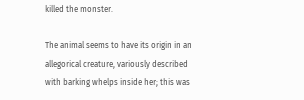killed the monster.

The animal seems to have its origin in an allegorical creature, variously described with barking whelps inside her; this was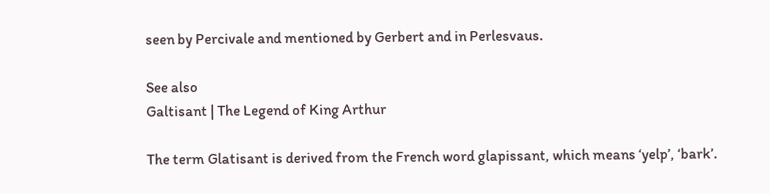seen by Percivale and mentioned by Gerbert and in Perlesvaus.

See also
Galtisant | The Legend of King Arthur

The term Glatisant is derived from the French word glapissant, which means ‘yelp’, ‘bark’.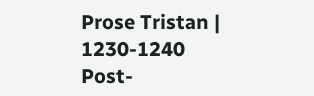Prose Tristan | 1230-1240
Post-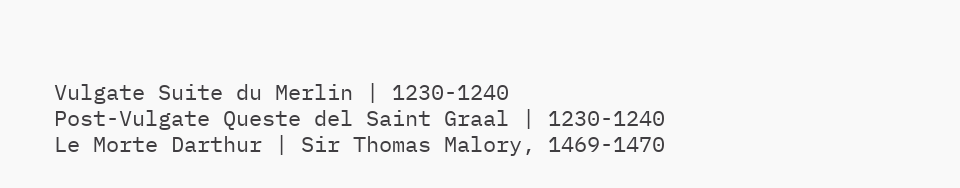Vulgate Suite du Merlin | 1230-1240
Post-Vulgate Queste del Saint Graal | 1230-1240
Le Morte Darthur | Sir Thomas Malory, 1469-1470